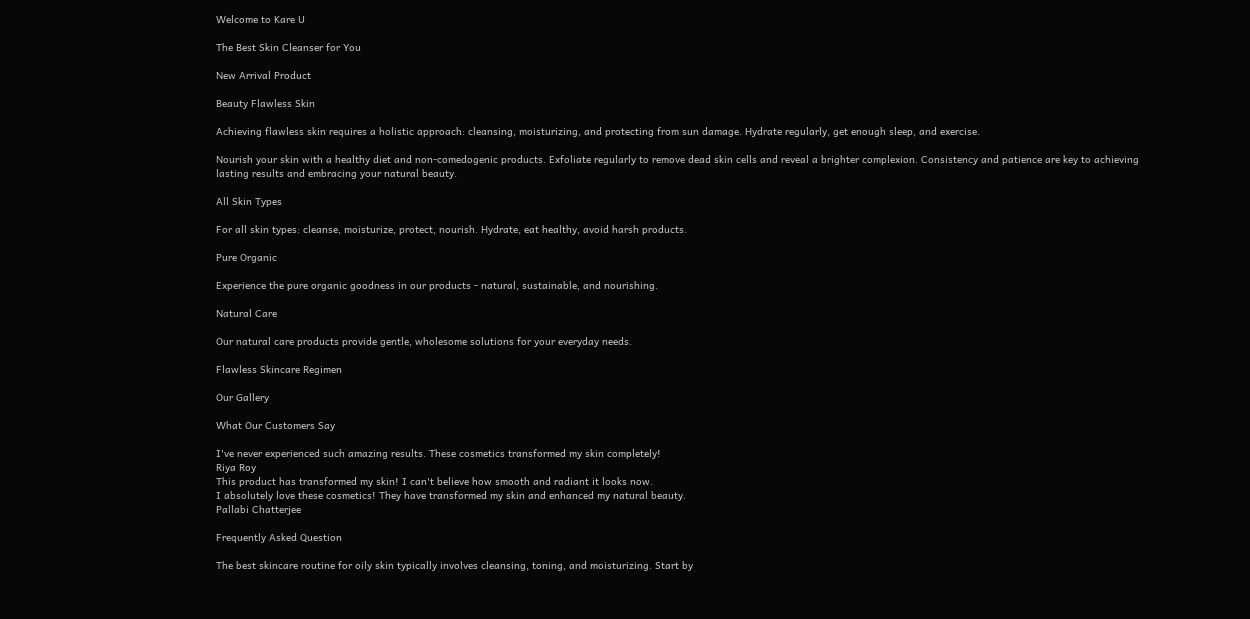Welcome to Kare U

The Best Skin Cleanser for You

New Arrival Product

Beauty Flawless Skin

Achieving flawless skin requires a holistic approach: cleansing, moisturizing, and protecting from sun damage. Hydrate regularly, get enough sleep, and exercise.

Nourish your skin with a healthy diet and non-comedogenic products. Exfoliate regularly to remove dead skin cells and reveal a brighter complexion. Consistency and patience are key to achieving lasting results and embracing your natural beauty.

All Skin Types

For all skin types: cleanse, moisturize, protect, nourish. Hydrate, eat healthy, avoid harsh products.

Pure Organic

Experience the pure organic goodness in our products - natural, sustainable, and nourishing.

Natural Care

Our natural care products provide gentle, wholesome solutions for your everyday needs.

Flawless Skincare Regimen

Our Gallery

What Our Customers Say

I've never experienced such amazing results. These cosmetics transformed my skin completely!
Riya Roy
This product has transformed my skin! I can't believe how smooth and radiant it looks now.
I absolutely love these cosmetics! They have transformed my skin and enhanced my natural beauty.
Pallabi Chatterjee

Frequently Asked Question

The best skincare routine for oily skin typically involves cleansing, toning, and moisturizing. Start by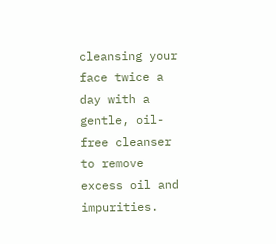cleansing your face twice a day with a gentle, oil-free cleanser to remove excess oil and impurities.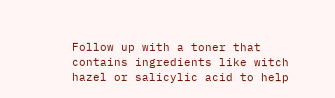Follow up with a toner that contains ingredients like witch hazel or salicylic acid to help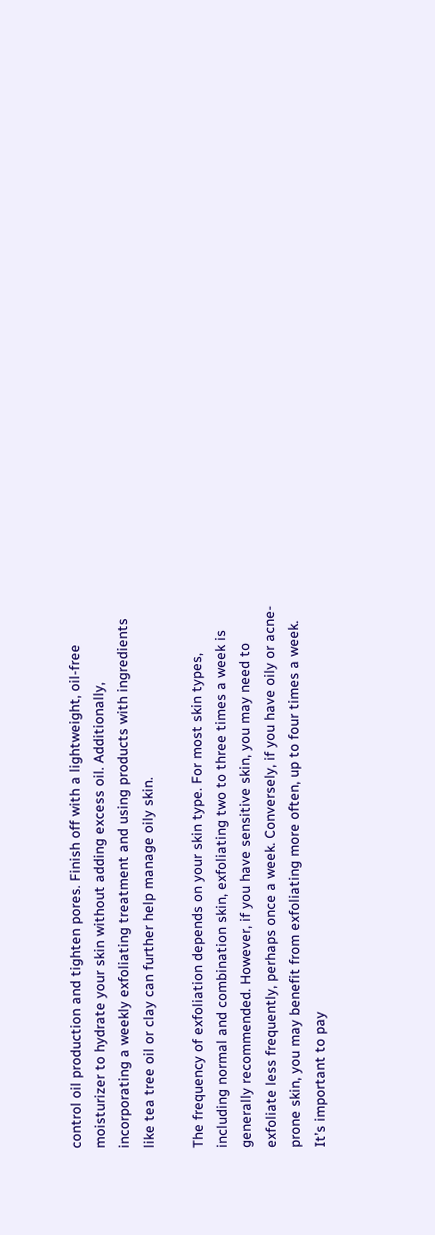control oil production and tighten pores. Finish off with a lightweight, oil-free moisturizer to hydrate your skin without adding excess oil. Additionally, incorporating a weekly exfoliating treatment and using products with ingredients like tea tree oil or clay can further help manage oily skin.

The frequency of exfoliation depends on your skin type. For most skin types, including normal and combination skin, exfoliating two to three times a week is generally recommended. However, if you have sensitive skin, you may need to exfoliate less frequently, perhaps once a week. Conversely, if you have oily or acne-prone skin, you may benefit from exfoliating more often, up to four times a week. It’s important to pay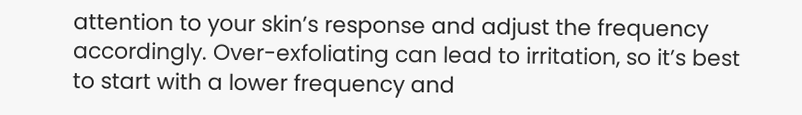attention to your skin’s response and adjust the frequency accordingly. Over-exfoliating can lead to irritation, so it’s best to start with a lower frequency and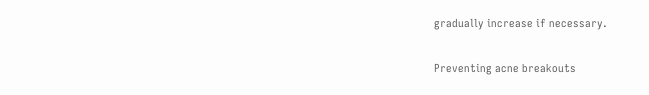gradually increase if necessary.

Preventing acne breakouts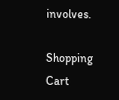involves.

Shopping Cart